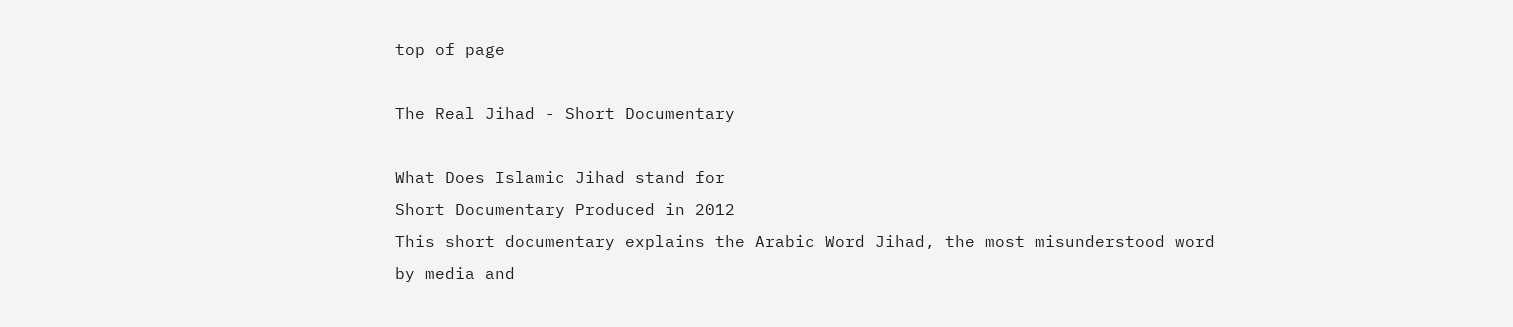top of page

The Real Jihad - Short Documentary

What Does Islamic Jihad stand for
Short Documentary Produced in 2012
This short documentary explains the Arabic Word Jihad, the most misunderstood word by media and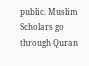public. Muslim Scholars go through Quran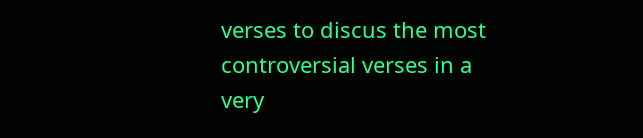verses to discus the most controversial verses in a very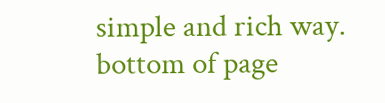simple and rich way.
bottom of page